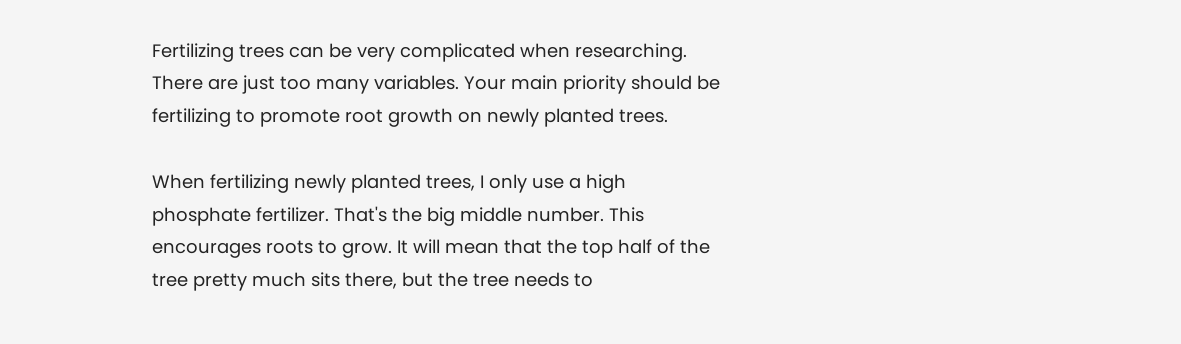Fertilizing trees can be very complicated when researching. There are just too many variables. Your main priority should be fertilizing to promote root growth on newly planted trees.

When fertilizing newly planted trees, I only use a high phosphate fertilizer. That's the big middle number. This encourages roots to grow. It will mean that the top half of the tree pretty much sits there, but the tree needs to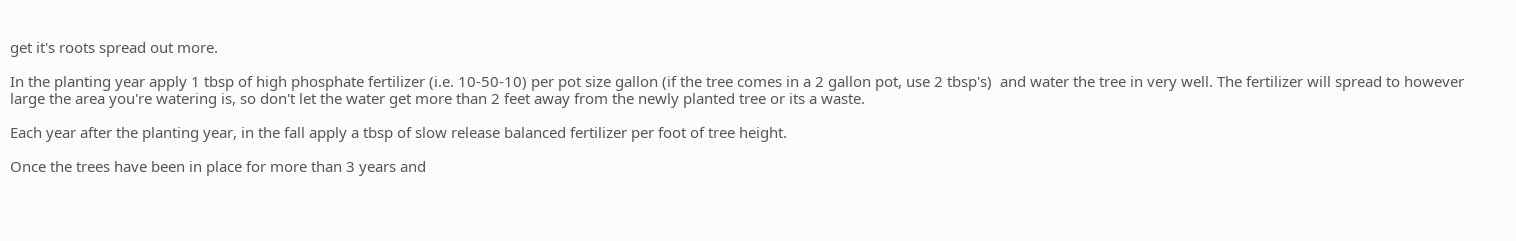get it's roots spread out more.

In the planting year apply 1 tbsp of high phosphate fertilizer (i.e. 10-50-10) per pot size gallon (if the tree comes in a 2 gallon pot, use 2 tbsp's)  and water the tree in very well. The fertilizer will spread to however large the area you're watering is, so don't let the water get more than 2 feet away from the newly planted tree or its a waste.

Each year after the planting year, in the fall apply a tbsp of slow release balanced fertilizer per foot of tree height.

Once the trees have been in place for more than 3 years and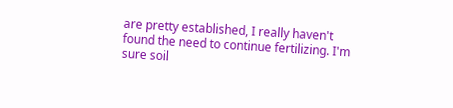are pretty established, I really haven't found the need to continue fertilizing. I'm sure soil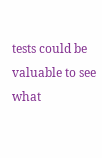tests could be valuable to see what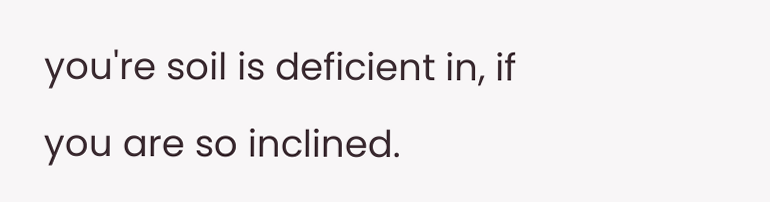you're soil is deficient in, if you are so inclined.